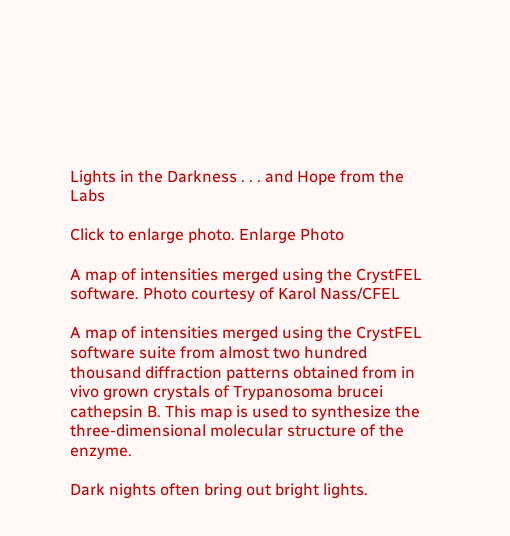Lights in the Darkness . . . and Hope from the Labs

Click to enlarge photo. Enlarge Photo

A map of intensities merged using the CrystFEL software. Photo courtesy of Karol Nass/CFEL

A map of intensities merged using the CrystFEL software suite from almost two hundred thousand diffraction patterns obtained from in vivo grown crystals of Trypanosoma brucei cathepsin B. This map is used to synthesize the three-dimensional molecular structure of the enzyme.

Dark nights often bring out bright lights.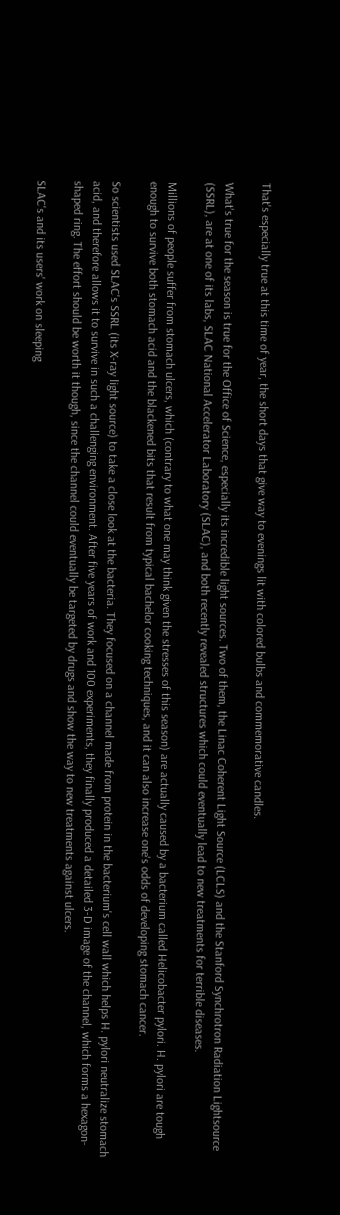That's especially true at this time of year, the short days that give way to evenings lit with colored bulbs and commemorative candles.

What's true for the season is true for the Office of Science, especially its incredible light sources. Two of them, the Linac Coherent Light Source (LCLS) and the Stanford Synchrotron Radiation Lightsource (SSRL), are at one of its labs, SLAC National Accelerator Laboratory (SLAC), and both recently revealed structures which could eventually lead to new treatments for terrible diseases.

Millions of people suffer from stomach ulcers, which (contrary to what one may think given the stresses of this season) are actually caused by a bacterium called Helicobacter pylori. H. pylori are tough enough to survive both stomach acid and the blackened bits that result from typical bachelor cooking techniques, and it can also increase one's odds of developing stomach cancer.

So scientists used SLAC's SSRL (its X-ray light source) to take a close look at the bacteria. They focused on a channel made from protein in the bacterium's cell wall which helps H. pylori neutralize stomach acid, and therefore allows it to survive in such a challenging environment. After five years of work and 100 experiments, they finally produced a detailed 3-D image of the channel, which forms a hexagon-shaped ring. The effort should be worth it though, since the channel could eventually be targeted by drugs and show the way to new treatments against ulcers.

SLAC's and its users' work on sleeping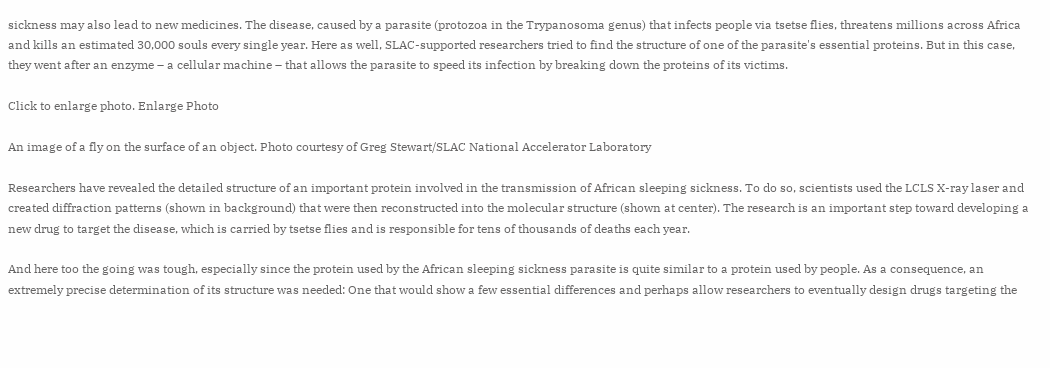sickness may also lead to new medicines. The disease, caused by a parasite (protozoa in the Trypanosoma genus) that infects people via tsetse flies, threatens millions across Africa and kills an estimated 30,000 souls every single year. Here as well, SLAC-supported researchers tried to find the structure of one of the parasite's essential proteins. But in this case, they went after an enzyme – a cellular machine – that allows the parasite to speed its infection by breaking down the proteins of its victims.

Click to enlarge photo. Enlarge Photo

An image of a fly on the surface of an object. Photo courtesy of Greg Stewart/SLAC National Accelerator Laboratory

Researchers have revealed the detailed structure of an important protein involved in the transmission of African sleeping sickness. To do so, scientists used the LCLS X-ray laser and created diffraction patterns (shown in background) that were then reconstructed into the molecular structure (shown at center). The research is an important step toward developing a new drug to target the disease, which is carried by tsetse flies and is responsible for tens of thousands of deaths each year.

And here too the going was tough, especially since the protein used by the African sleeping sickness parasite is quite similar to a protein used by people. As a consequence, an extremely precise determination of its structure was needed: One that would show a few essential differences and perhaps allow researchers to eventually design drugs targeting the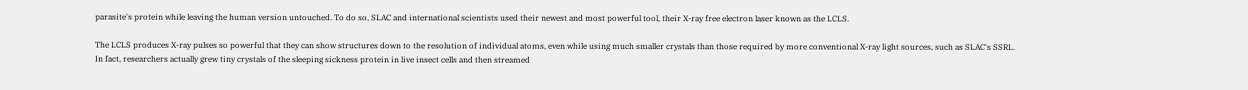parasite's protein while leaving the human version untouched. To do so, SLAC and international scientists used their newest and most powerful tool, their X-ray free electron laser known as the LCLS.

The LCLS produces X-ray pulses so powerful that they can show structures down to the resolution of individual atoms, even while using much smaller crystals than those required by more conventional X-ray light sources, such as SLAC's SSRL. In fact, researchers actually grew tiny crystals of the sleeping sickness protein in live insect cells and then streamed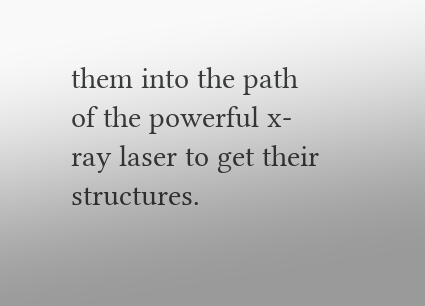them into the path of the powerful x-ray laser to get their structures.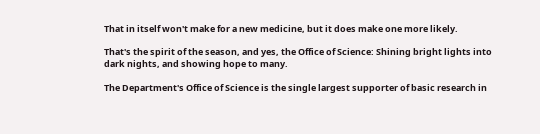That in itself won't make for a new medicine, but it does make one more likely.

That's the spirit of the season, and yes, the Office of Science: Shining bright lights into dark nights, and showing hope to many.

The Department's Office of Science is the single largest supporter of basic research in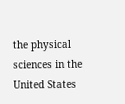the physical sciences in the United States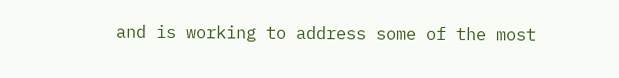and is working to address some of the most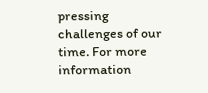pressing challenges of our time. For more information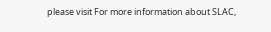please visit For more information about SLAC,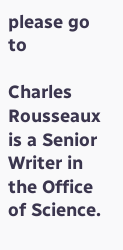please go to

Charles Rousseaux is a Senior Writer in the Office of Science.